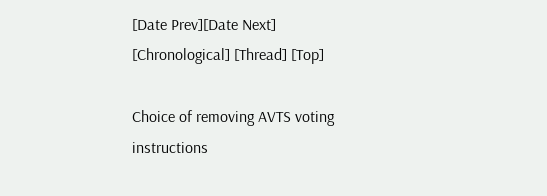[Date Prev][Date Next] [Chronological] [Thread] [Top]

Choice of removing AVTS voting instructions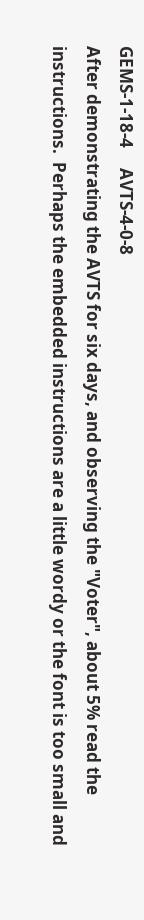GEMS-1-18-4     AVTS-4-0-8
After demonstrating the AVTS for six days, and observing the "Voter", about 5% read the instructions.  Perhaps the embedded instructions are a little wordy or the font is too small and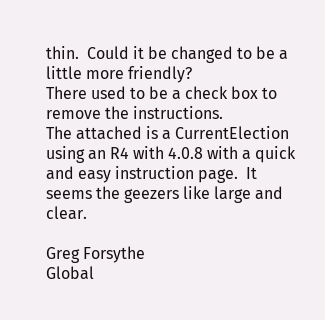thin.  Could it be changed to be a little more friendly?
There used to be a check box to remove the instructions.
The attached is a CurrentElection using an R4 with 4.0.8 with a quick and easy instruction page.  It seems the geezers like large and clear.

Greg Forsythe
Global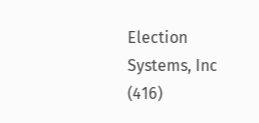Election Systems, Inc
(416)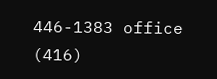446-1383 office   (416)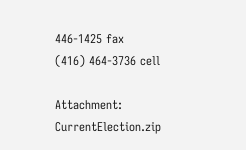446-1425 fax
(416) 464-3736 cell

Attachment: CurrentElection.zip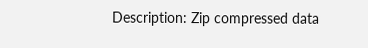Description: Zip compressed data